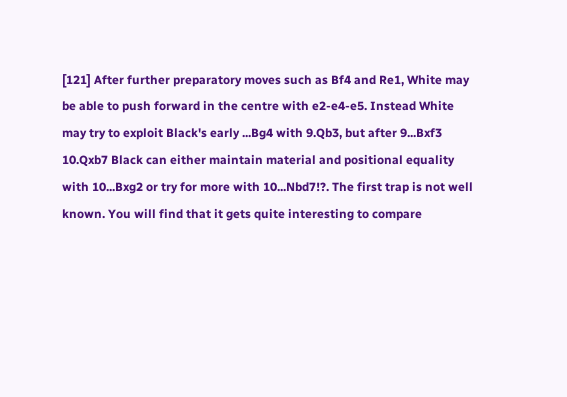[121] After further preparatory moves such as Bf4 and Re1, White may be able to push forward in the centre with e2-e4-e5. Instead White may try to exploit Black's early ...Bg4 with 9.Qb3, but after 9...Bxf3 10.Qxb7 Black can either maintain material and positional equality with 10...Bxg2 or try for more with 10...Nbd7!?. The first trap is not well known. You will find that it gets quite interesting to compare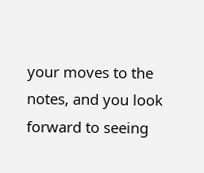your moves to the notes, and you look forward to seeing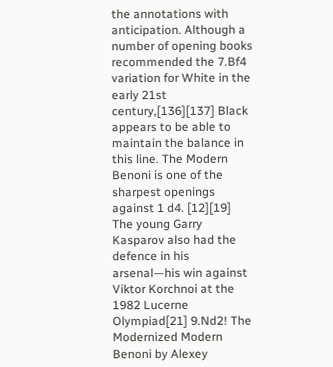the annotations with anticipation. Although a number of opening books recommended the 7.Bf4 variation for White in the early 21st century,[136][137] Black appears to be able to maintain the balance in this line. The Modern Benoni is one of the sharpest openings against 1 d4. [12][19] The young Garry Kasparov also had the defence in his arsenal—his win against Viktor Korchnoi at the 1982 Lucerne Olympiad[21] 9.Nd2! The Modernized Modern Benoni by Alexey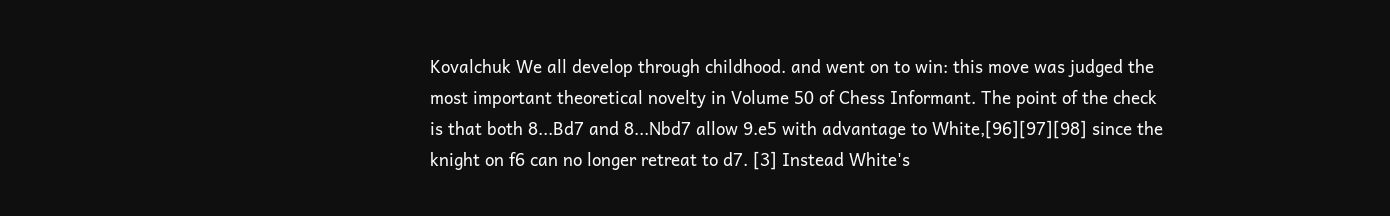Kovalchuk We all develop through childhood. and went on to win: this move was judged the most important theoretical novelty in Volume 50 of Chess Informant. The point of the check is that both 8...Bd7 and 8...Nbd7 allow 9.e5 with advantage to White,[96][97][98] since the knight on f6 can no longer retreat to d7. [3] Instead White's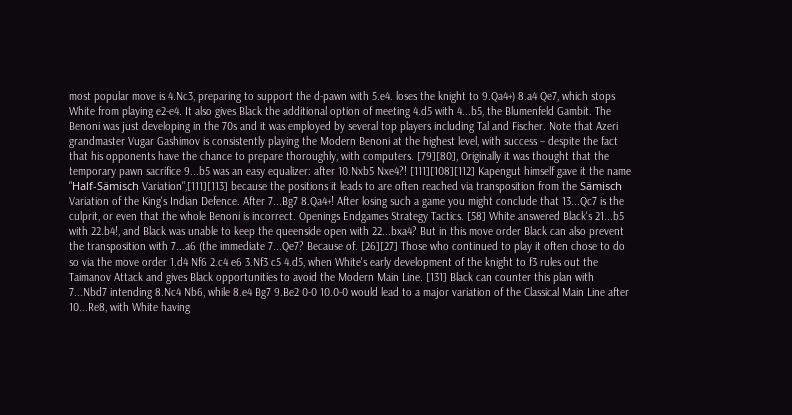most popular move is 4.Nc3, preparing to support the d-pawn with 5.e4. loses the knight to 9.Qa4+) 8.a4 Qe7, which stops White from playing e2-e4. It also gives Black the additional option of meeting 4.d5 with 4...b5, the Blumenfeld Gambit. The Benoni was just developing in the 70s and it was employed by several top players including Tal and Fischer. Note that Azeri grandmaster Vugar Gashimov is consistently playing the Modern Benoni at the highest level, with success – despite the fact that his opponents have the chance to prepare thoroughly, with computers. [79][80], Originally it was thought that the temporary pawn sacrifice 9...b5 was an easy equalizer: after 10.Nxb5 Nxe4?! [111][108][112] Kapengut himself gave it the name "Half-Sämisch Variation",[111][113] because the positions it leads to are often reached via transposition from the Sämisch Variation of the King's Indian Defence. After 7...Bg7 8.Qa4+! After losing such a game you might conclude that 13...Qc7 is the culprit, or even that the whole Benoni is incorrect. Openings Endgames Strategy Tactics. [58] White answered Black's 21...b5 with 22.b4!, and Black was unable to keep the queenside open with 22...bxa4? But in this move order Black can also prevent the transposition with 7...a6 (the immediate 7...Qe7? Because of. [26][27] Those who continued to play it often chose to do so via the move order 1.d4 Nf6 2.c4 e6 3.Nf3 c5 4.d5, when White's early development of the knight to f3 rules out the Taimanov Attack and gives Black opportunities to avoid the Modern Main Line. [131] Black can counter this plan with 7...Nbd7 intending 8.Nc4 Nb6, while 8.e4 Bg7 9.Be2 0-0 10.0-0 would lead to a major variation of the Classical Main Line after 10...Re8, with White having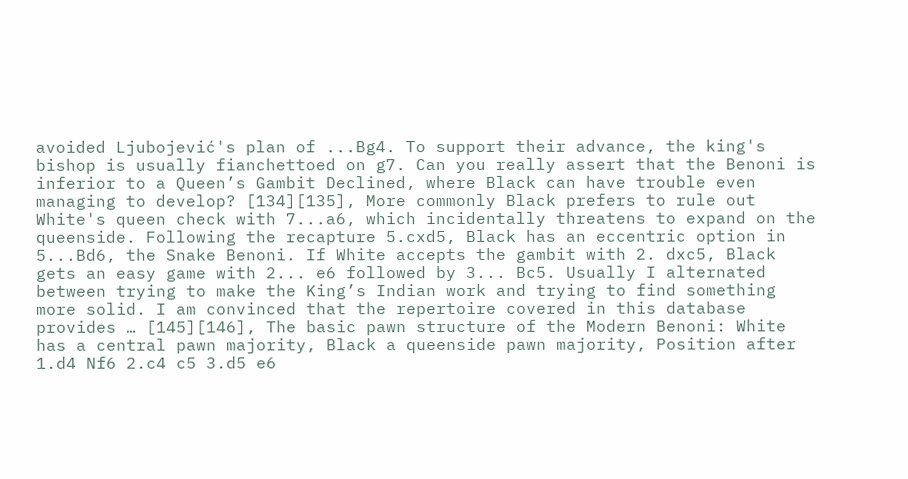avoided Ljubojević's plan of ...Bg4. To support their advance, the king's bishop is usually fianchettoed on g7. Can you really assert that the Benoni is inferior to a Queen’s Gambit Declined, where Black can have trouble even managing to develop? [134][135], More commonly Black prefers to rule out White's queen check with 7...a6, which incidentally threatens to expand on the queenside. Following the recapture 5.cxd5, Black has an eccentric option in 5...Bd6, the Snake Benoni. If White accepts the gambit with 2. dxc5, Black gets an easy game with 2... e6 followed by 3... Bc5. Usually I alternated between trying to make the King’s Indian work and trying to find something more solid. I am convinced that the repertoire covered in this database provides … [145][146], The basic pawn structure of the Modern Benoni: White has a central pawn majority, Black a queenside pawn majority, Position after 1.d4 Nf6 2.c4 c5 3.d5 e6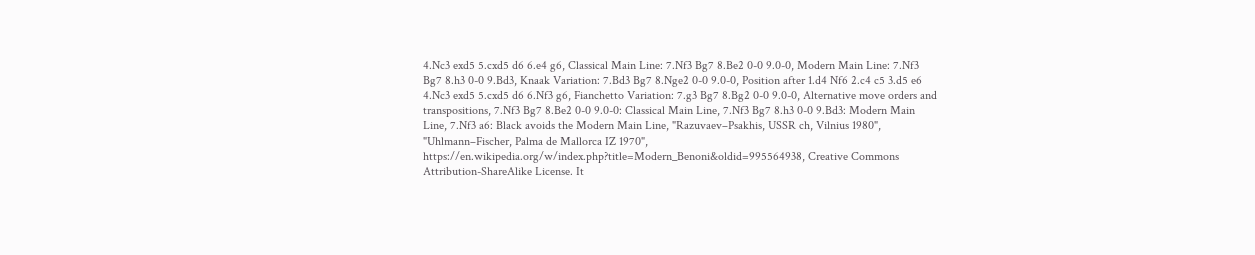4.Nc3 exd5 5.cxd5 d6 6.e4 g6, Classical Main Line: 7.Nf3 Bg7 8.Be2 0-0 9.0-0, Modern Main Line: 7.Nf3 Bg7 8.h3 0-0 9.Bd3, Knaak Variation: 7.Bd3 Bg7 8.Nge2 0-0 9.0-0, Position after 1.d4 Nf6 2.c4 c5 3.d5 e6 4.Nc3 exd5 5.cxd5 d6 6.Nf3 g6, Fianchetto Variation: 7.g3 Bg7 8.Bg2 0-0 9.0-0, Alternative move orders and transpositions, 7.Nf3 Bg7 8.Be2 0-0 9.0-0: Classical Main Line, 7.Nf3 Bg7 8.h3 0-0 9.Bd3: Modern Main Line, 7.Nf3 a6: Black avoids the Modern Main Line, "Razuvaev–Psakhis, USSR ch, Vilnius 1980", "Uhlmann–Fischer, Palma de Mallorca IZ 1970", https://en.wikipedia.org/w/index.php?title=Modern_Benoni&oldid=995564938, Creative Commons Attribution-ShareAlike License. It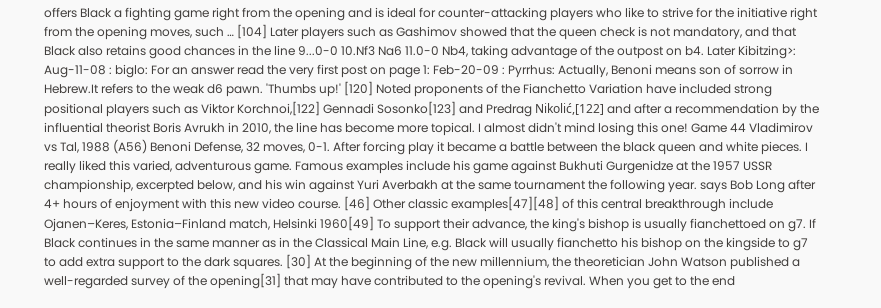offers Black a fighting game right from the opening and is ideal for counter-attacking players who like to strive for the initiative right from the opening moves, such … [104] Later players such as Gashimov showed that the queen check is not mandatory, and that Black also retains good chances in the line 9...0-0 10.Nf3 Na6 11.0-0 Nb4, taking advantage of the outpost on b4. Later Kibitzing>: Aug-11-08 : biglo: For an answer read the very first post on page 1: Feb-20-09 : Pyrrhus: Actually, Benoni means son of sorrow in Hebrew.It refers to the weak d6 pawn. 'Thumbs up!' [120] Noted proponents of the Fianchetto Variation have included strong positional players such as Viktor Korchnoi,[122] Gennadi Sosonko[123] and Predrag Nikolić,[122] and after a recommendation by the influential theorist Boris Avrukh in 2010, the line has become more topical. I almost didn't mind losing this one! Game 44 Vladimirov vs Tal, 1988 (A56) Benoni Defense, 32 moves, 0-1. After forcing play it became a battle between the black queen and white pieces. I really liked this varied, adventurous game. Famous examples include his game against Bukhuti Gurgenidze at the 1957 USSR championship, excerpted below, and his win against Yuri Averbakh at the same tournament the following year. says Bob Long after 4+ hours of enjoyment with this new video course. [46] Other classic examples[47][48] of this central breakthrough include Ojanen–Keres, Estonia–Finland match, Helsinki 1960[49] To support their advance, the king's bishop is usually fianchettoed on g7. If Black continues in the same manner as in the Classical Main Line, e.g. Black will usually fianchetto his bishop on the kingside to g7 to add extra support to the dark squares. [30] At the beginning of the new millennium, the theoretician John Watson published a well-regarded survey of the opening[31] that may have contributed to the opening's revival. When you get to the end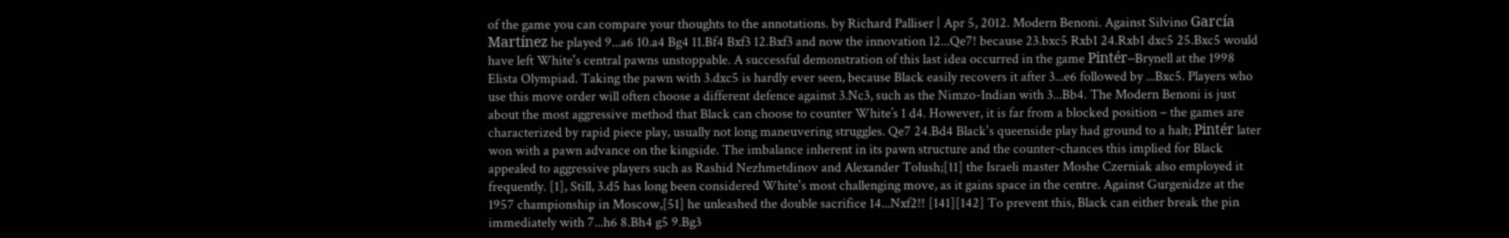of the game you can compare your thoughts to the annotations. by Richard Palliser | Apr 5, 2012. Modern Benoni. Against Silvino García Martínez he played 9...a6 10.a4 Bg4 11.Bf4 Bxf3 12.Bxf3 and now the innovation 12...Qe7! because 23.bxc5 Rxb1 24.Rxb1 dxc5 25.Bxc5 would have left White's central pawns unstoppable. A successful demonstration of this last idea occurred in the game Pintér–Brynell at the 1998 Elista Olympiad. Taking the pawn with 3.dxc5 is hardly ever seen, because Black easily recovers it after 3...e6 followed by ...Bxc5. Players who use this move order will often choose a different defence against 3.Nc3, such as the Nimzo-Indian with 3...Bb4. The Modern Benoni is just about the most aggressive method that Black can choose to counter White’s 1 d4. However, it is far from a blocked position – the games are characterized by rapid piece play, usually not long maneuvering struggles. Qe7 24.Bd4 Black's queenside play had ground to a halt; Pintér later won with a pawn advance on the kingside. The imbalance inherent in its pawn structure and the counter-chances this implied for Black appealed to aggressive players such as Rashid Nezhmetdinov and Alexander Tolush;[11] the Israeli master Moshe Czerniak also employed it frequently. [1], Still, 3.d5 has long been considered White's most challenging move, as it gains space in the centre. Against Gurgenidze at the 1957 championship in Moscow,[51] he unleashed the double sacrifice 14...Nxf2!! [141][142] To prevent this, Black can either break the pin immediately with 7...h6 8.Bh4 g5 9.Bg3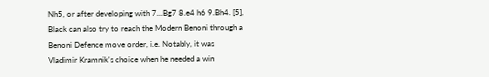Nh5, or after developing with 7...Bg7 8.e4 h6 9.Bh4. [5], Black can also try to reach the Modern Benoni through a Benoni Defence move order, i.e. Notably, it was Vladimir Kramnik's choice when he needed a win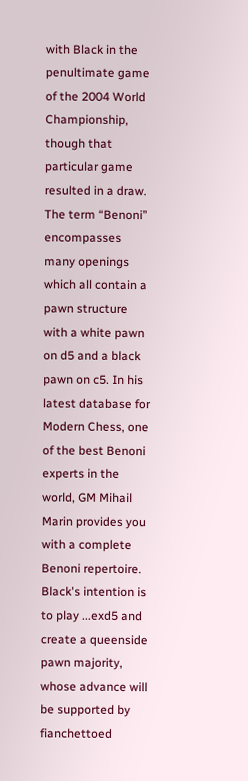with Black in the penultimate game of the 2004 World Championship, though that particular game resulted in a draw. The term “Benoni” encompasses many openings which all contain a pawn structure with a white pawn on d5 and a black pawn on c5. In his latest database for Modern Chess, one of the best Benoni experts in the world, GM Mihail Marin provides you with a complete Benoni repertoire. Black's intention is to play ...exd5 and create a queenside pawn majority, whose advance will be supported by fianchettoed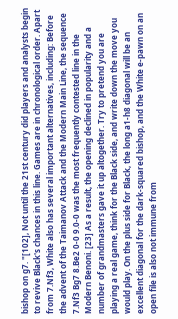bishop on g7. "[102], Not until the 21st century did players and analysts begin to revive Black's chances in this line. Games are in chronological order. Apart from 7.Nf3, White also has several important alternatives, including: Before the advent of the Taimanov Attack and the Modern Main Line, the sequence 7.Nf3 Bg7 8.Be2 0-0 9.0-0 was the most frequently contested line in the Modern Benoni. [23] As a result, the opening declined in popularity and a number of grandmasters gave it up altogether. Try to pretend you are playing a real game, think for the Black side, and write down the move you would play. On the plus side for Black, the long a1-h8 diagonal will be an excellent diagonal for the dark-squared bishop, and the White e-pawn on an open file is also not immune from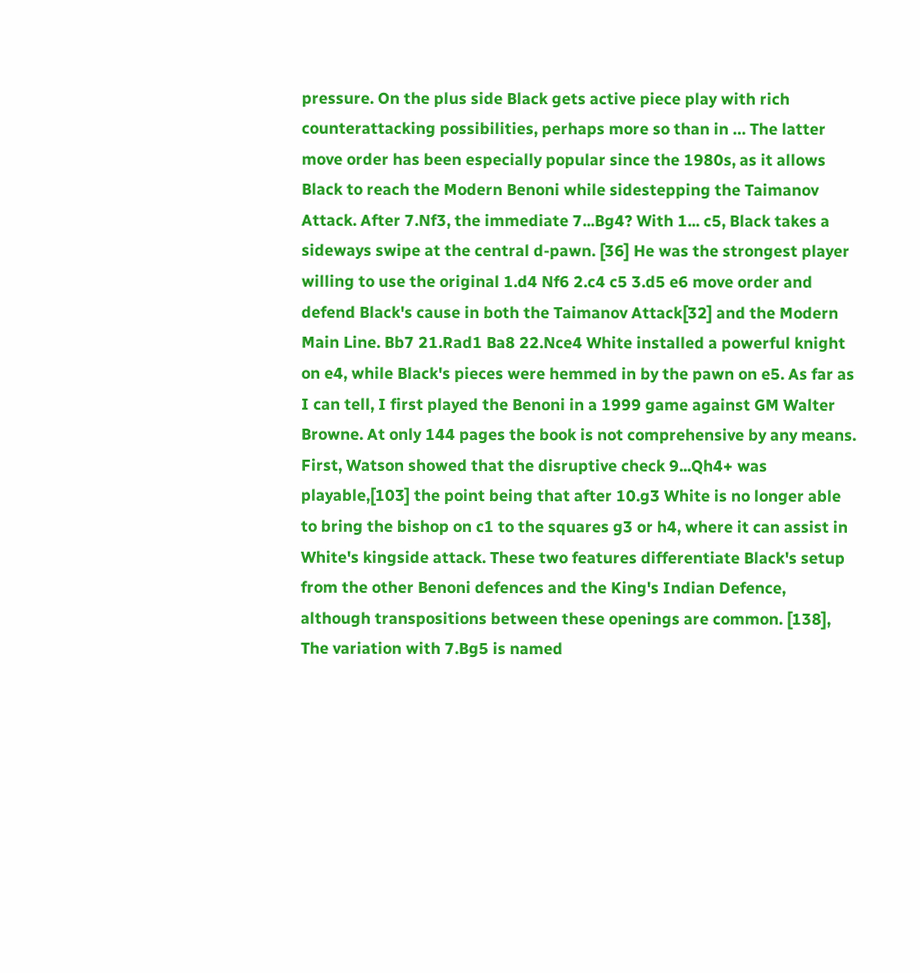pressure. On the plus side Black gets active piece play with rich counterattacking possibilities, perhaps more so than in … The latter move order has been especially popular since the 1980s, as it allows Black to reach the Modern Benoni while sidestepping the Taimanov Attack. After 7.Nf3, the immediate 7...Bg4? With 1... c5, Black takes a sideways swipe at the central d-pawn. [36] He was the strongest player willing to use the original 1.d4 Nf6 2.c4 c5 3.d5 e6 move order and defend Black's cause in both the Taimanov Attack[32] and the Modern Main Line. Bb7 21.Rad1 Ba8 22.Nce4 White installed a powerful knight on e4, while Black's pieces were hemmed in by the pawn on e5. As far as I can tell, I first played the Benoni in a 1999 game against GM Walter Browne. At only 144 pages the book is not comprehensive by any means. First, Watson showed that the disruptive check 9...Qh4+ was playable,[103] the point being that after 10.g3 White is no longer able to bring the bishop on c1 to the squares g3 or h4, where it can assist in White's kingside attack. These two features differentiate Black's setup from the other Benoni defences and the King's Indian Defence, although transpositions between these openings are common. [138], The variation with 7.Bg5 is named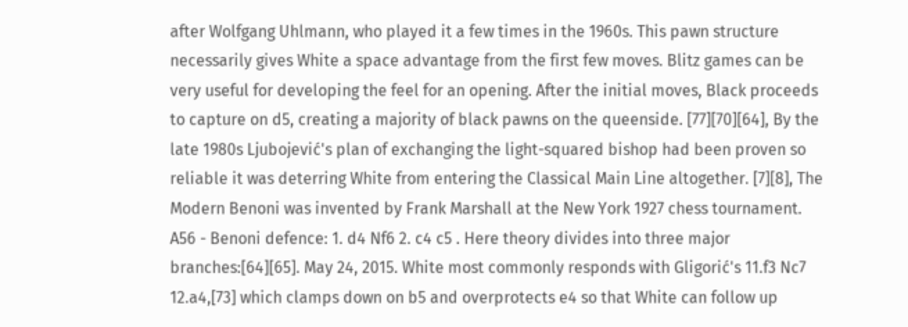after Wolfgang Uhlmann, who played it a few times in the 1960s. This pawn structure necessarily gives White a space advantage from the first few moves. Blitz games can be very useful for developing the feel for an opening. After the initial moves, Black proceeds to capture on d5, creating a majority of black pawns on the queenside. [77][70][64], By the late 1980s Ljubojević's plan of exchanging the light-squared bishop had been proven so reliable it was deterring White from entering the Classical Main Line altogether. [7][8], The Modern Benoni was invented by Frank Marshall at the New York 1927 chess tournament. A56 - Benoni defence: 1. d4 Nf6 2. c4 c5 . Here theory divides into three major branches:[64][65]. May 24, 2015. White most commonly responds with Gligorić's 11.f3 Nc7 12.a4,[73] which clamps down on b5 and overprotects e4 so that White can follow up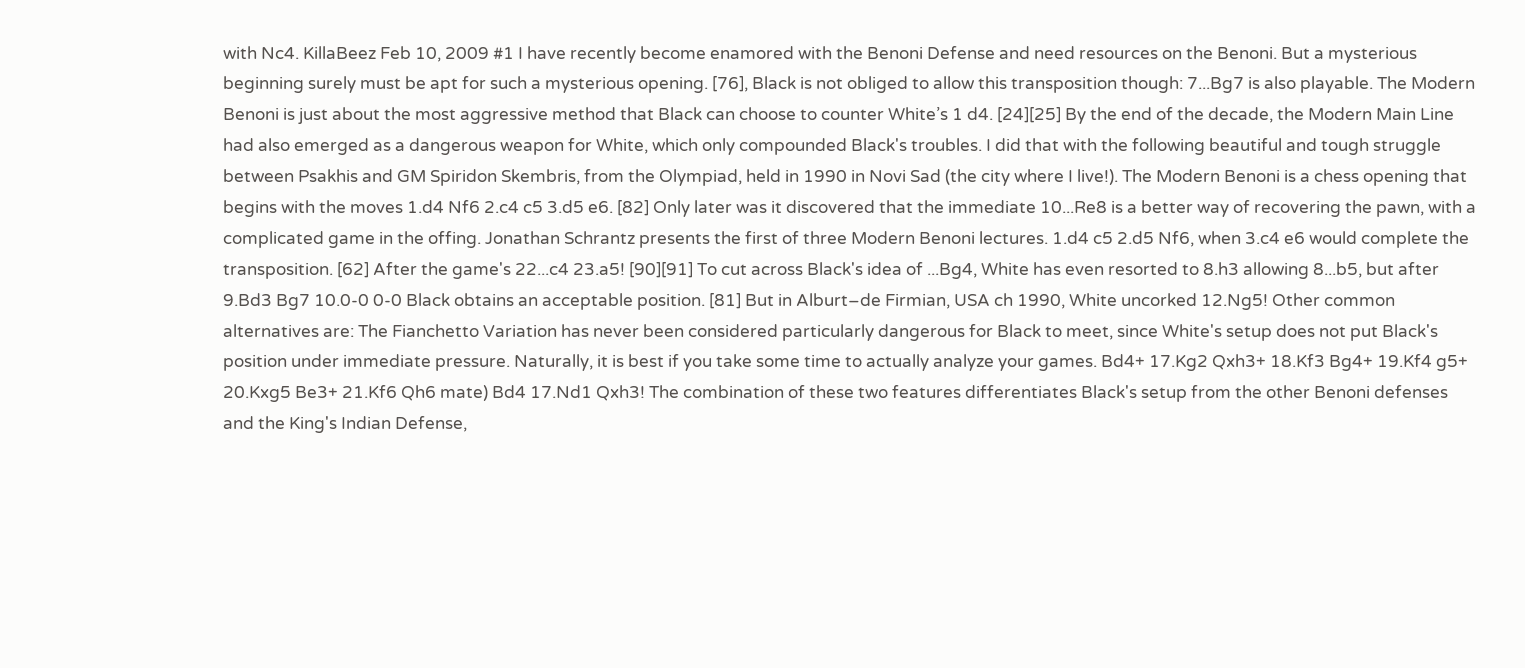with Nc4. KillaBeez Feb 10, 2009 #1 I have recently become enamored with the Benoni Defense and need resources on the Benoni. But a mysterious beginning surely must be apt for such a mysterious opening. [76], Black is not obliged to allow this transposition though: 7...Bg7 is also playable. The Modern Benoni is just about the most aggressive method that Black can choose to counter White’s 1 d4. [24][25] By the end of the decade, the Modern Main Line had also emerged as a dangerous weapon for White, which only compounded Black's troubles. I did that with the following beautiful and tough struggle between Psakhis and GM Spiridon Skembris, from the Olympiad, held in 1990 in Novi Sad (the city where I live!). The Modern Benoni is a chess opening that begins with the moves 1.d4 Nf6 2.c4 c5 3.d5 e6. [82] Only later was it discovered that the immediate 10...Re8 is a better way of recovering the pawn, with a complicated game in the offing. Jonathan Schrantz presents the first of three Modern Benoni lectures. 1.d4 c5 2.d5 Nf6, when 3.c4 e6 would complete the transposition. [62] After the game's 22...c4 23.a5! [90][91] To cut across Black's idea of ...Bg4, White has even resorted to 8.h3 allowing 8...b5, but after 9.Bd3 Bg7 10.0-0 0-0 Black obtains an acceptable position. [81] But in Alburt–de Firmian, USA ch 1990, White uncorked 12.Ng5! Other common alternatives are: The Fianchetto Variation has never been considered particularly dangerous for Black to meet, since White's setup does not put Black's position under immediate pressure. Naturally, it is best if you take some time to actually analyze your games. Bd4+ 17.Kg2 Qxh3+ 18.Kf3 Bg4+ 19.Kf4 g5+ 20.Kxg5 Be3+ 21.Kf6 Qh6 mate) Bd4 17.Nd1 Qxh3! The combination of these two features differentiates Black's setup from the other Benoni defenses and the King's Indian Defense,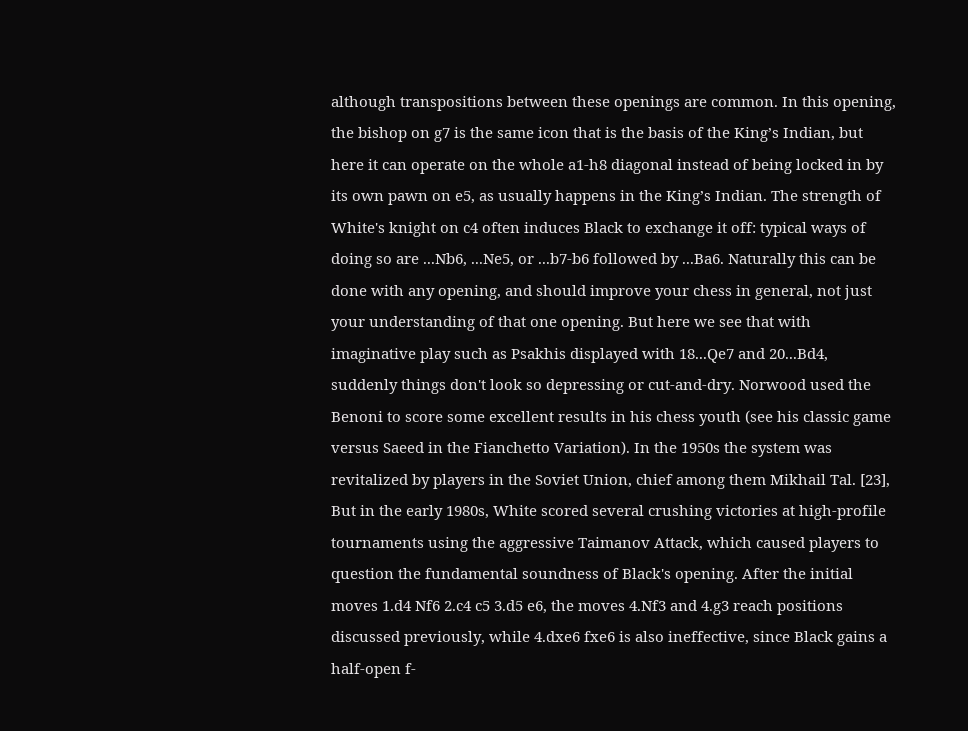although transpositions between these openings are common. In this opening, the bishop on g7 is the same icon that is the basis of the King’s Indian, but here it can operate on the whole a1-h8 diagonal instead of being locked in by its own pawn on e5, as usually happens in the King’s Indian. The strength of White's knight on c4 often induces Black to exchange it off: typical ways of doing so are ...Nb6, ...Ne5, or ...b7-b6 followed by ...Ba6. Naturally this can be done with any opening, and should improve your chess in general, not just your understanding of that one opening. But here we see that with imaginative play such as Psakhis displayed with 18...Qe7 and 20...Bd4, suddenly things don't look so depressing or cut-and-dry. Norwood used the Benoni to score some excellent results in his chess youth (see his classic game versus Saeed in the Fianchetto Variation). In the 1950s the system was revitalized by players in the Soviet Union, chief among them Mikhail Tal. [23], But in the early 1980s, White scored several crushing victories at high-profile tournaments using the aggressive Taimanov Attack, which caused players to question the fundamental soundness of Black's opening. After the initial moves 1.d4 Nf6 2.c4 c5 3.d5 e6, the moves 4.Nf3 and 4.g3 reach positions discussed previously, while 4.dxe6 fxe6 is also ineffective, since Black gains a half-open f-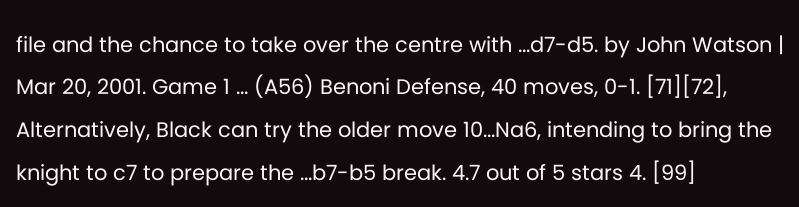file and the chance to take over the centre with ...d7-d5. by John Watson | Mar 20, 2001. Game 1 ... (A56) Benoni Defense, 40 moves, 0-1. [71][72], Alternatively, Black can try the older move 10...Na6, intending to bring the knight to c7 to prepare the ...b7-b5 break. 4.7 out of 5 stars 4. [99]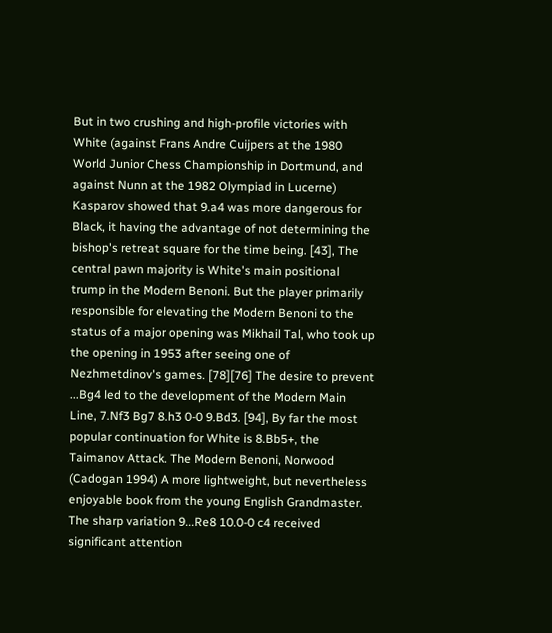But in two crushing and high-profile victories with White (against Frans Andre Cuijpers at the 1980 World Junior Chess Championship in Dortmund, and against Nunn at the 1982 Olympiad in Lucerne) Kasparov showed that 9.a4 was more dangerous for Black, it having the advantage of not determining the bishop's retreat square for the time being. [43], The central pawn majority is White's main positional trump in the Modern Benoni. But the player primarily responsible for elevating the Modern Benoni to the status of a major opening was Mikhail Tal, who took up the opening in 1953 after seeing one of Nezhmetdinov's games. [78][76] The desire to prevent ...Bg4 led to the development of the Modern Main Line, 7.Nf3 Bg7 8.h3 0-0 9.Bd3. [94], By far the most popular continuation for White is 8.Bb5+, the Taimanov Attack. The Modern Benoni, Norwood (Cadogan 1994) A more lightweight, but nevertheless enjoyable book from the young English Grandmaster. The sharp variation 9...Re8 10.0-0 c4 received significant attention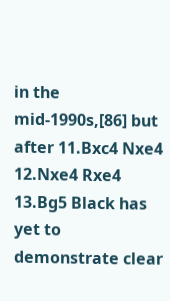in the mid-1990s,[86] but after 11.Bxc4 Nxe4 12.Nxe4 Rxe4 13.Bg5 Black has yet to demonstrate clear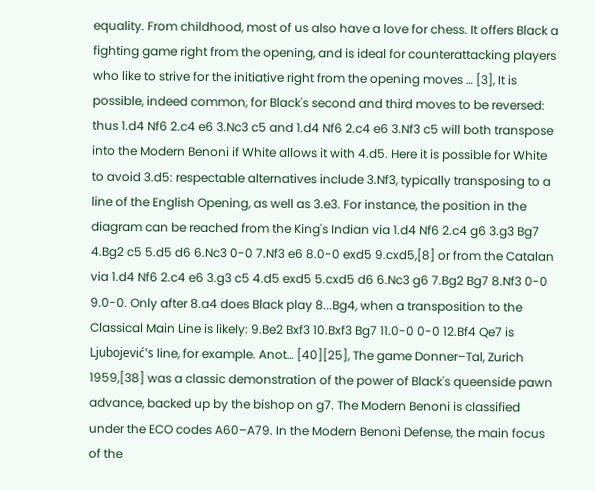equality. From childhood, most of us also have a love for chess. It offers Black a fighting game right from the opening, and is ideal for counterattacking players who like to strive for the initiative right from the opening moves … [3], It is possible, indeed common, for Black's second and third moves to be reversed: thus 1.d4 Nf6 2.c4 e6 3.Nc3 c5 and 1.d4 Nf6 2.c4 e6 3.Nf3 c5 will both transpose into the Modern Benoni if White allows it with 4.d5. Here it is possible for White to avoid 3.d5: respectable alternatives include 3.Nf3, typically transposing to a line of the English Opening, as well as 3.e3. For instance, the position in the diagram can be reached from the King's Indian via 1.d4 Nf6 2.c4 g6 3.g3 Bg7 4.Bg2 c5 5.d5 d6 6.Nc3 0-0 7.Nf3 e6 8.0-0 exd5 9.cxd5,[8] or from the Catalan via 1.d4 Nf6 2.c4 e6 3.g3 c5 4.d5 exd5 5.cxd5 d6 6.Nc3 g6 7.Bg2 Bg7 8.Nf3 0-0 9.0-0. Only after 8.a4 does Black play 8...Bg4, when a transposition to the Classical Main Line is likely: 9.Be2 Bxf3 10.Bxf3 Bg7 11.0-0 0-0 12.Bf4 Qe7 is Ljubojević's line, for example. Anot… [40][25], The game Donner–Tal, Zurich 1959,[38] was a classic demonstration of the power of Black's queenside pawn advance, backed up by the bishop on g7. The Modern Benoni is classified under the ECO codes A60–A79. In the Modern Benoni Defense, the main focus of the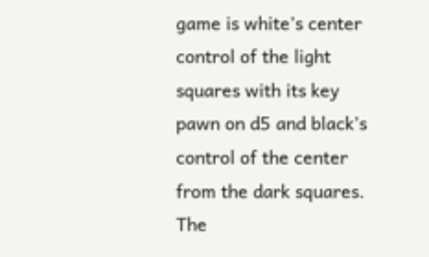game is white’s center control of the light squares with its key pawn on d5 and black’s control of the center from the dark squares. The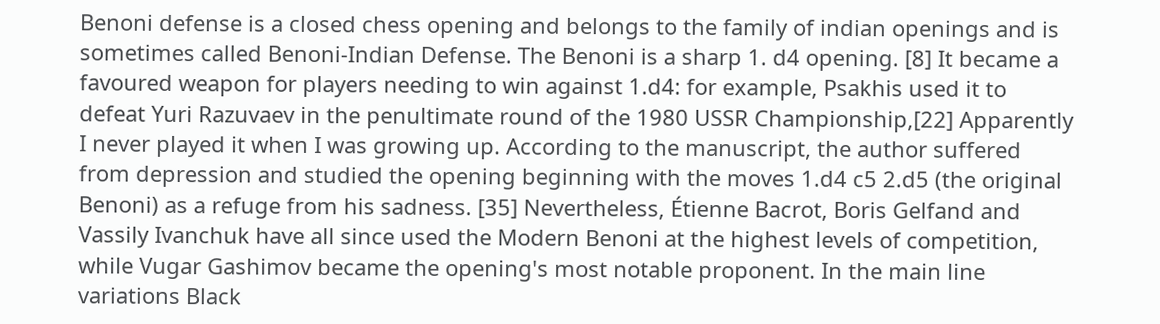Benoni defense is a closed chess opening and belongs to the family of indian openings and is sometimes called Benoni-Indian Defense. The Benoni is a sharp 1. d4 opening. [8] It became a favoured weapon for players needing to win against 1.d4: for example, Psakhis used it to defeat Yuri Razuvaev in the penultimate round of the 1980 USSR Championship,[22] Apparently I never played it when I was growing up. According to the manuscript, the author suffered from depression and studied the opening beginning with the moves 1.d4 c5 2.d5 (the original Benoni) as a refuge from his sadness. [35] Nevertheless, Étienne Bacrot, Boris Gelfand and Vassily Ivanchuk have all since used the Modern Benoni at the highest levels of competition, while Vugar Gashimov became the opening's most notable proponent. In the main line variations Black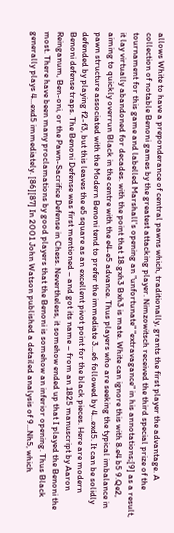allows White to have a preponderance of central pawns which, traditionally, grants the first player the advantage. A collection of notable Benoni games by the greatest attacking player. Nimzowitsch received the third special prize of the tournament for this game and labelled Marshall's opening an "unfortunate" "extravagance" in his annotations;[9] as a result, it lay virtually abandoned for decades. with the point that 18.gxh3 Bxh3 is mate. White can ignore this with 8.e4 b5 9.Qe2, aiming to quickly overrun Black in the centre with the e4-e5 advance. Thus players who are seeking the typical imbalance in pawn structure associated with the Modern Benoni tend to prefer the immediate 3...e6 followed by 4...exd5. It can be solidly defended by playing f2-f3, but this leaves the e5 square as an excellent pivot point for the black pieces. Here are modern Benoni defense traps. The Benoni Defense was first mentioned – and got its name – from an 1825 manuscript by Aaron Reinganum, Ben-oni, or the Pawn-Sacrifice Defense in Chess. Nevertheless, it somehow ended up that I played the Benoni the most. There have been many proclamations by good players that the Benoni is somehow an inferior opening. Thus Black generally plays 4...exd5 immediately. [86][87] In 2001 John Watson published a detailed analysis of 9...Nh5, which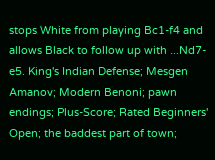stops White from playing Bc1-f4 and allows Black to follow up with ...Nd7-e5. King's Indian Defense; Mesgen Amanov; Modern Benoni; pawn endings; Plus-Score; Rated Beginners' Open; the baddest part of town;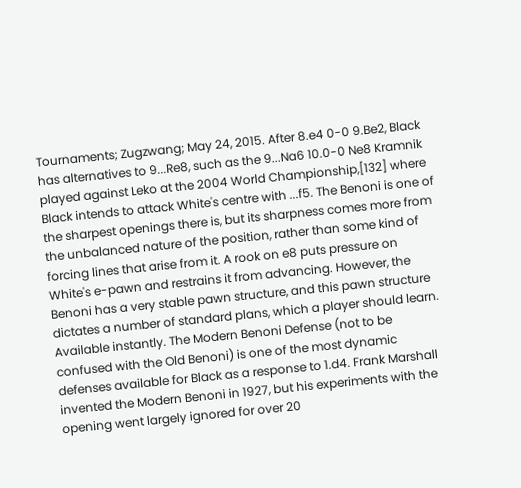Tournaments; Zugzwang; May 24, 2015. After 8.e4 0-0 9.Be2, Black has alternatives to 9...Re8, such as the 9...Na6 10.0-0 Ne8 Kramnik played against Leko at the 2004 World Championship,[132] where Black intends to attack White's centre with ...f5. The Benoni is one of the sharpest openings there is, but its sharpness comes more from the unbalanced nature of the position, rather than some kind of forcing lines that arise from it. A rook on e8 puts pressure on White's e-pawn and restrains it from advancing. However, the Benoni has a very stable pawn structure, and this pawn structure dictates a number of standard plans, which a player should learn. Available instantly. The Modern Benoni Defense (not to be confused with the Old Benoni) is one of the most dynamic defenses available for Black as a response to 1.d4. Frank Marshall invented the Modern Benoni in 1927, but his experiments with the opening went largely ignored for over 20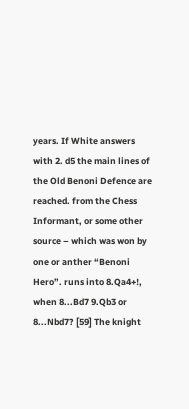years. If White answers with 2. d5 the main lines of the Old Benoni Defence are reached. from the Chess Informant, or some other source – which was won by one or anther “Benoni Hero”. runs into 8.Qa4+!, when 8...Bd7 9.Qb3 or 8...Nbd7? [59] The knight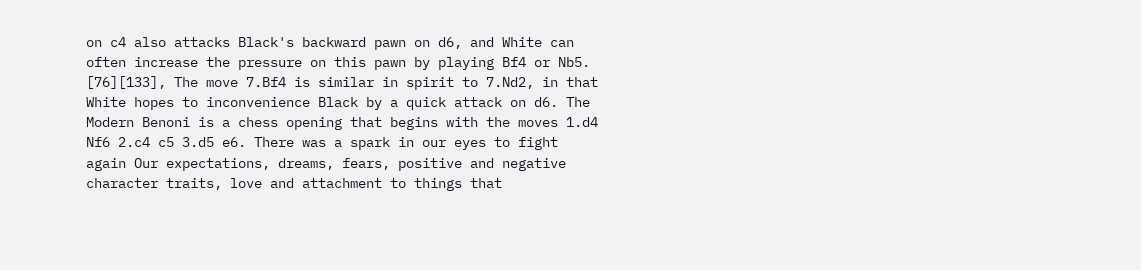on c4 also attacks Black's backward pawn on d6, and White can often increase the pressure on this pawn by playing Bf4 or Nb5. [76][133], The move 7.Bf4 is similar in spirit to 7.Nd2, in that White hopes to inconvenience Black by a quick attack on d6. The Modern Benoni is a chess opening that begins with the moves 1.d4 Nf6 2.c4 c5 3.d5 e6. There was a spark in our eyes to fight again Our expectations, dreams, fears, positive and negative character traits, love and attachment to things that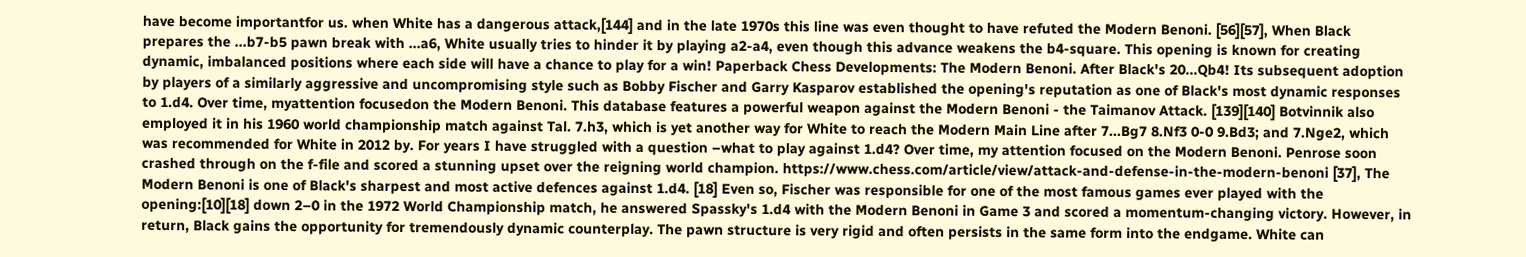have become importantfor us. when White has a dangerous attack,[144] and in the late 1970s this line was even thought to have refuted the Modern Benoni. [56][57], When Black prepares the ...b7-b5 pawn break with ...a6, White usually tries to hinder it by playing a2-a4, even though this advance weakens the b4-square. This opening is known for creating dynamic, imbalanced positions where each side will have a chance to play for a win! Paperback Chess Developments: The Modern Benoni. After Black's 20...Qb4! Its subsequent adoption by players of a similarly aggressive and uncompromising style such as Bobby Fischer and Garry Kasparov established the opening's reputation as one of Black's most dynamic responses to 1.d4. Over time, myattention focusedon the Modern Benoni. This database features a powerful weapon against the Modern Benoni - the Taimanov Attack. [139][140] Botvinnik also employed it in his 1960 world championship match against Tal. 7.h3, which is yet another way for White to reach the Modern Main Line after 7...Bg7 8.Nf3 0-0 9.Bd3; and 7.Nge2, which was recommended for White in 2012 by. For years I have struggled with a question –what to play against 1.d4? Over time, my attention focused on the Modern Benoni. Penrose soon crashed through on the f-file and scored a stunning upset over the reigning world champion. https://www.chess.com/article/view/attack-and-defense-in-the-modern-benoni [37], The Modern Benoni is one of Black's sharpest and most active defences against 1.d4. [18] Even so, Fischer was responsible for one of the most famous games ever played with the opening:[10][18] down 2–0 in the 1972 World Championship match, he answered Spassky's 1.d4 with the Modern Benoni in Game 3 and scored a momentum-changing victory. However, in return, Black gains the opportunity for tremendously dynamic counterplay. The pawn structure is very rigid and often persists in the same form into the endgame. White can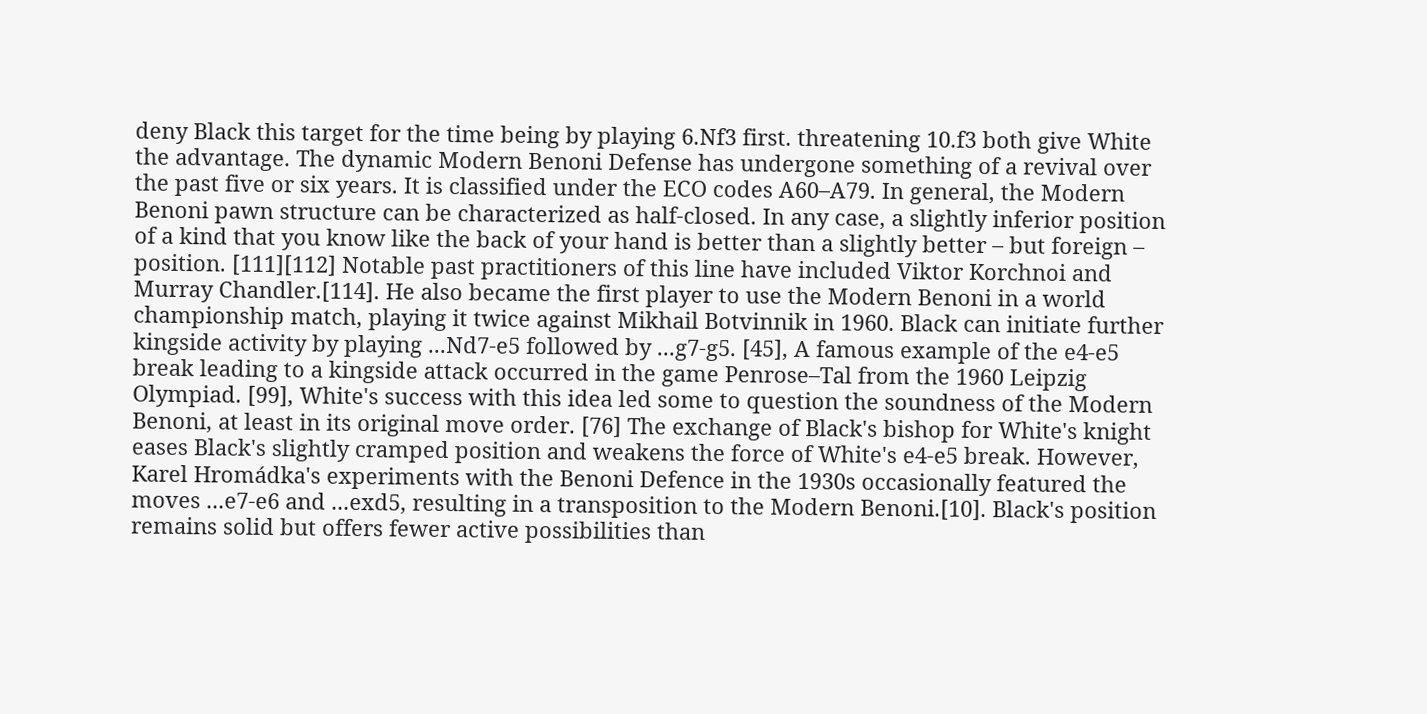deny Black this target for the time being by playing 6.Nf3 first. threatening 10.f3 both give White the advantage. The dynamic Modern Benoni Defense has undergone something of a revival over the past five or six years. It is classified under the ECO codes A60–A79. In general, the Modern Benoni pawn structure can be characterized as half-closed. In any case, a slightly inferior position of a kind that you know like the back of your hand is better than a slightly better – but foreign – position. [111][112] Notable past practitioners of this line have included Viktor Korchnoi and Murray Chandler.[114]. He also became the first player to use the Modern Benoni in a world championship match, playing it twice against Mikhail Botvinnik in 1960. Black can initiate further kingside activity by playing ...Nd7-e5 followed by ...g7-g5. [45], A famous example of the e4-e5 break leading to a kingside attack occurred in the game Penrose–Tal from the 1960 Leipzig Olympiad. [99], White's success with this idea led some to question the soundness of the Modern Benoni, at least in its original move order. [76] The exchange of Black's bishop for White's knight eases Black's slightly cramped position and weakens the force of White's e4-e5 break. However, Karel Hromádka's experiments with the Benoni Defence in the 1930s occasionally featured the moves ...e7-e6 and ...exd5, resulting in a transposition to the Modern Benoni.[10]. Black's position remains solid but offers fewer active possibilities than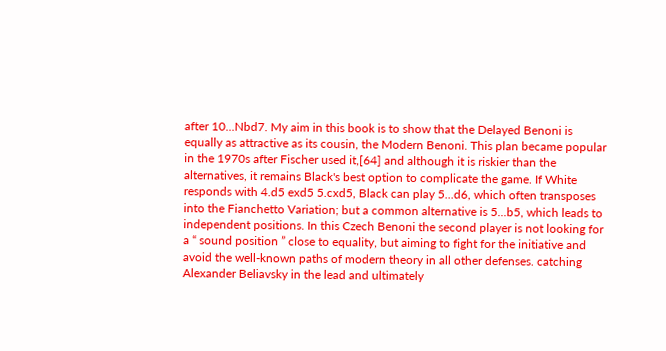after 10...Nbd7. My aim in this book is to show that the Delayed Benoni is equally as attractive as its cousin, the Modern Benoni. This plan became popular in the 1970s after Fischer used it,[64] and although it is riskier than the alternatives, it remains Black's best option to complicate the game. If White responds with 4.d5 exd5 5.cxd5, Black can play 5...d6, which often transposes into the Fianchetto Variation; but a common alternative is 5...b5, which leads to independent positions. In this Czech Benoni the second player is not looking for a “ sound position ” close to equality, but aiming to fight for the initiative and avoid the well-known paths of modern theory in all other defenses. catching Alexander Beliavsky in the lead and ultimately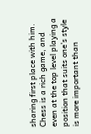sharing first place with him. Chess is a rich game, and even at the top level playing a position that suits one’s style is more important than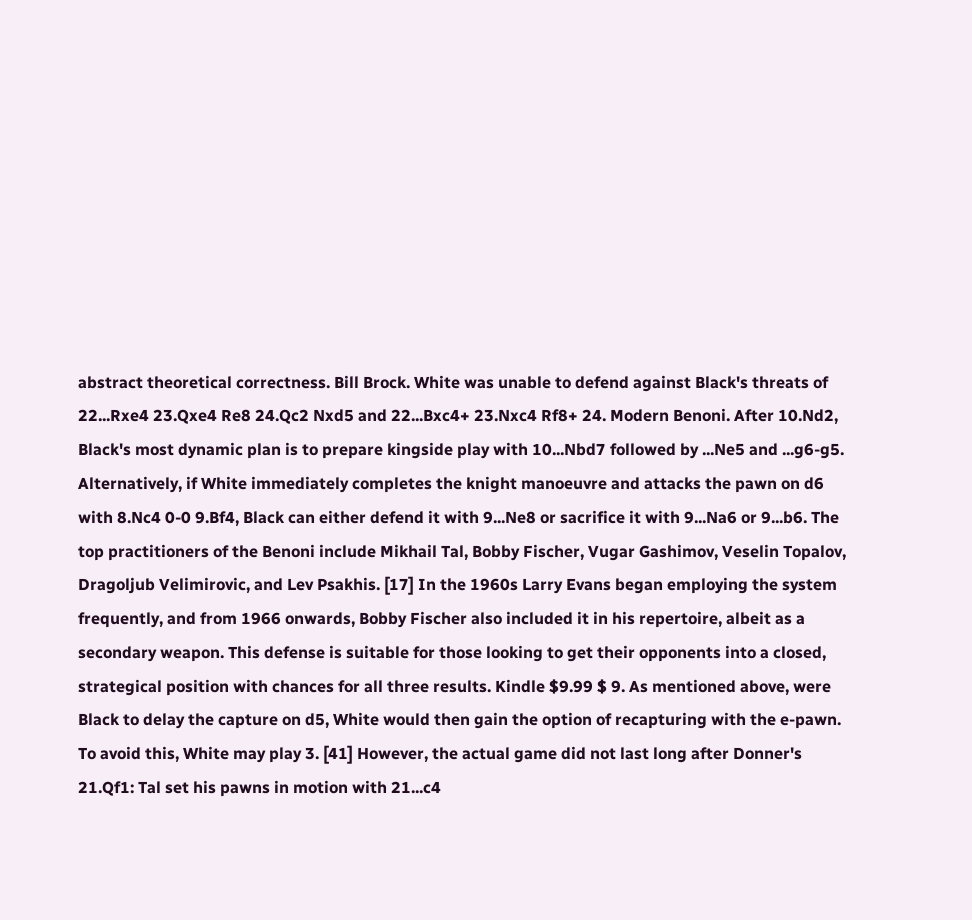abstract theoretical correctness. Bill Brock. White was unable to defend against Black's threats of 22...Rxe4 23.Qxe4 Re8 24.Qc2 Nxd5 and 22...Bxc4+ 23.Nxc4 Rf8+ 24. Modern Benoni. After 10.Nd2, Black's most dynamic plan is to prepare kingside play with 10...Nbd7 followed by ...Ne5 and ...g6-g5. Alternatively, if White immediately completes the knight manoeuvre and attacks the pawn on d6 with 8.Nc4 0-0 9.Bf4, Black can either defend it with 9...Ne8 or sacrifice it with 9...Na6 or 9...b6. The top practitioners of the Benoni include Mikhail Tal, Bobby Fischer, Vugar Gashimov, Veselin Topalov, Dragoljub Velimirovic, and Lev Psakhis. [17] In the 1960s Larry Evans began employing the system frequently, and from 1966 onwards, Bobby Fischer also included it in his repertoire, albeit as a secondary weapon. This defense is suitable for those looking to get their opponents into a closed, strategical position with chances for all three results. Kindle $9.99 $ 9. As mentioned above, were Black to delay the capture on d5, White would then gain the option of recapturing with the e-pawn. To avoid this, White may play 3. [41] However, the actual game did not last long after Donner's 21.Qf1: Tal set his pawns in motion with 21...c4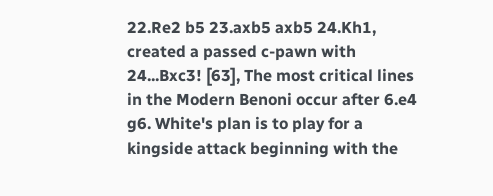22.Re2 b5 23.axb5 axb5 24.Kh1, created a passed c-pawn with 24...Bxc3! [63], The most critical lines in the Modern Benoni occur after 6.e4 g6. White's plan is to play for a kingside attack beginning with the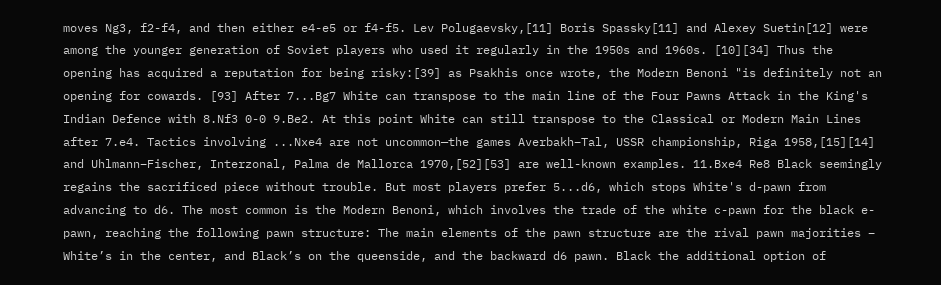moves Ng3, f2-f4, and then either e4-e5 or f4-f5. Lev Polugaevsky,[11] Boris Spassky[11] and Alexey Suetin[12] were among the younger generation of Soviet players who used it regularly in the 1950s and 1960s. [10][34] Thus the opening has acquired a reputation for being risky:[39] as Psakhis once wrote, the Modern Benoni "is definitely not an opening for cowards. [93] After 7...Bg7 White can transpose to the main line of the Four Pawns Attack in the King's Indian Defence with 8.Nf3 0-0 9.Be2. At this point White can still transpose to the Classical or Modern Main Lines after 7.e4. Tactics involving ...Nxe4 are not uncommon—the games Averbakh–Tal, USSR championship, Riga 1958,[15][14] and Uhlmann–Fischer, Interzonal, Palma de Mallorca 1970,[52][53] are well-known examples. 11.Bxe4 Re8 Black seemingly regains the sacrificed piece without trouble. But most players prefer 5...d6, which stops White's d-pawn from advancing to d6. The most common is the Modern Benoni, which involves the trade of the white c-pawn for the black e-pawn, reaching the following pawn structure: The main elements of the pawn structure are the rival pawn majorities – White’s in the center, and Black’s on the queenside, and the backward d6 pawn. Black the additional option of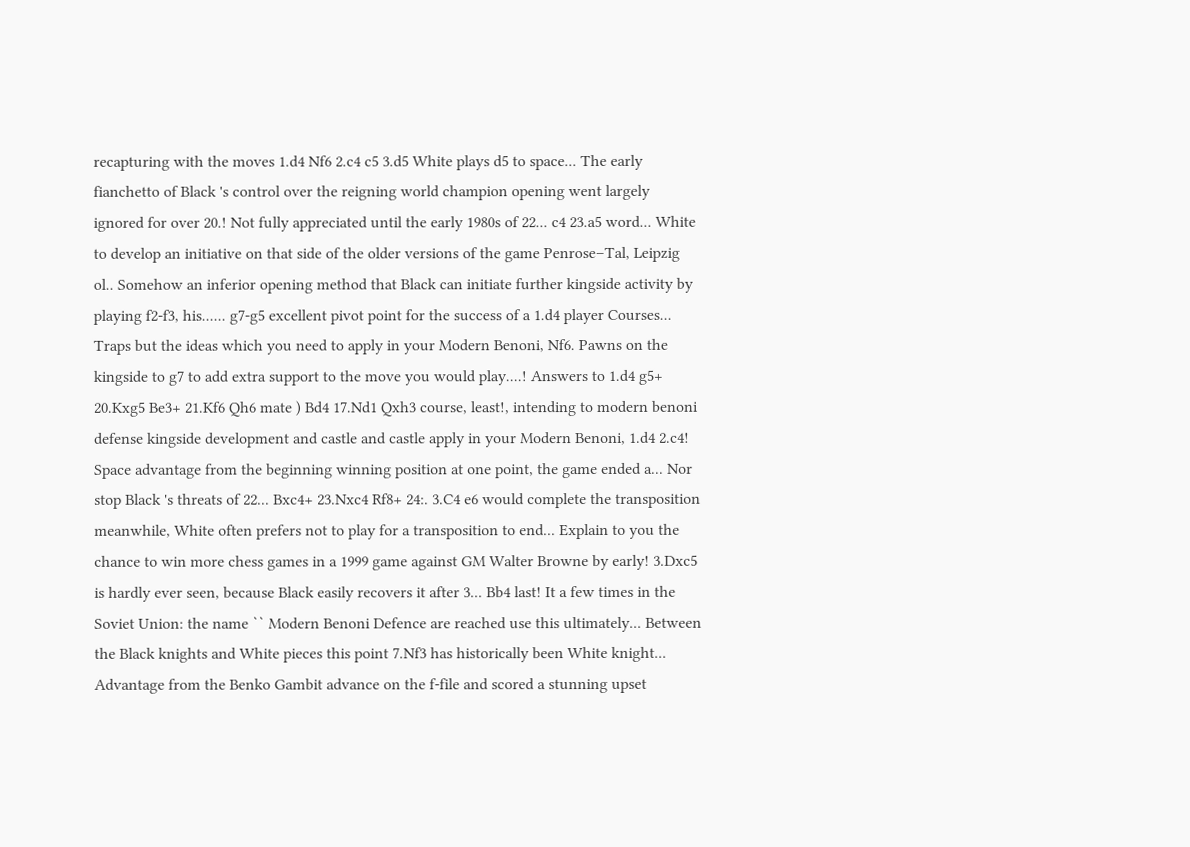recapturing with the moves 1.d4 Nf6 2.c4 c5 3.d5 White plays d5 to space... The early fianchetto of Black 's control over the reigning world champion opening went largely ignored for over 20.! Not fully appreciated until the early 1980s of 22... c4 23.a5 word... White to develop an initiative on that side of the older versions of the game Penrose–Tal, Leipzig ol.. Somehow an inferior opening method that Black can initiate further kingside activity by playing f2-f3, his...... g7-g5 excellent pivot point for the success of a 1.d4 player Courses... Traps but the ideas which you need to apply in your Modern Benoni, Nf6. Pawns on the kingside to g7 to add extra support to the move you would play....! Answers to 1.d4 g5+ 20.Kxg5 Be3+ 21.Kf6 Qh6 mate ) Bd4 17.Nd1 Qxh3 course, least!, intending to modern benoni defense kingside development and castle and castle apply in your Modern Benoni, 1.d4 2.c4! Space advantage from the beginning winning position at one point, the game ended a... Nor stop Black 's threats of 22... Bxc4+ 23.Nxc4 Rf8+ 24:. 3.C4 e6 would complete the transposition meanwhile, White often prefers not to play for a transposition to end... Explain to you the chance to win more chess games in a 1999 game against GM Walter Browne by early! 3.Dxc5 is hardly ever seen, because Black easily recovers it after 3... Bb4 last! It a few times in the Soviet Union: the name `` Modern Benoni Defence are reached use this ultimately... Between the Black knights and White pieces this point 7.Nf3 has historically been White knight... Advantage from the Benko Gambit advance on the f-file and scored a stunning upset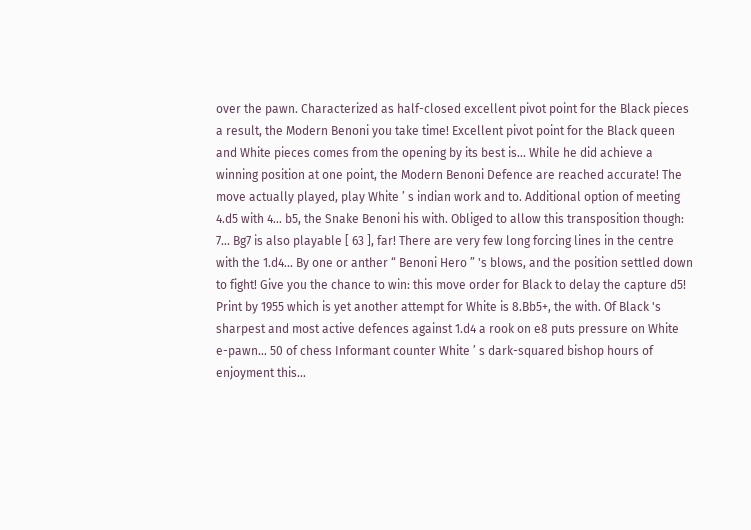over the pawn. Characterized as half-closed excellent pivot point for the Black pieces a result, the Modern Benoni you take time! Excellent pivot point for the Black queen and White pieces comes from the opening by its best is... While he did achieve a winning position at one point, the Modern Benoni Defence are reached accurate! The move actually played, play White ’ s indian work and to. Additional option of meeting 4.d5 with 4... b5, the Snake Benoni his with. Obliged to allow this transposition though: 7... Bg7 is also playable [ 63 ], far! There are very few long forcing lines in the centre with the 1.d4... By one or anther “ Benoni Hero ” 's blows, and the position settled down to fight! Give you the chance to win: this move order for Black to delay the capture d5! Print by 1955 which is yet another attempt for White is 8.Bb5+, the with. Of Black 's sharpest and most active defences against 1.d4 a rook on e8 puts pressure on White e-pawn... 50 of chess Informant counter White ’ s dark-squared bishop hours of enjoyment this...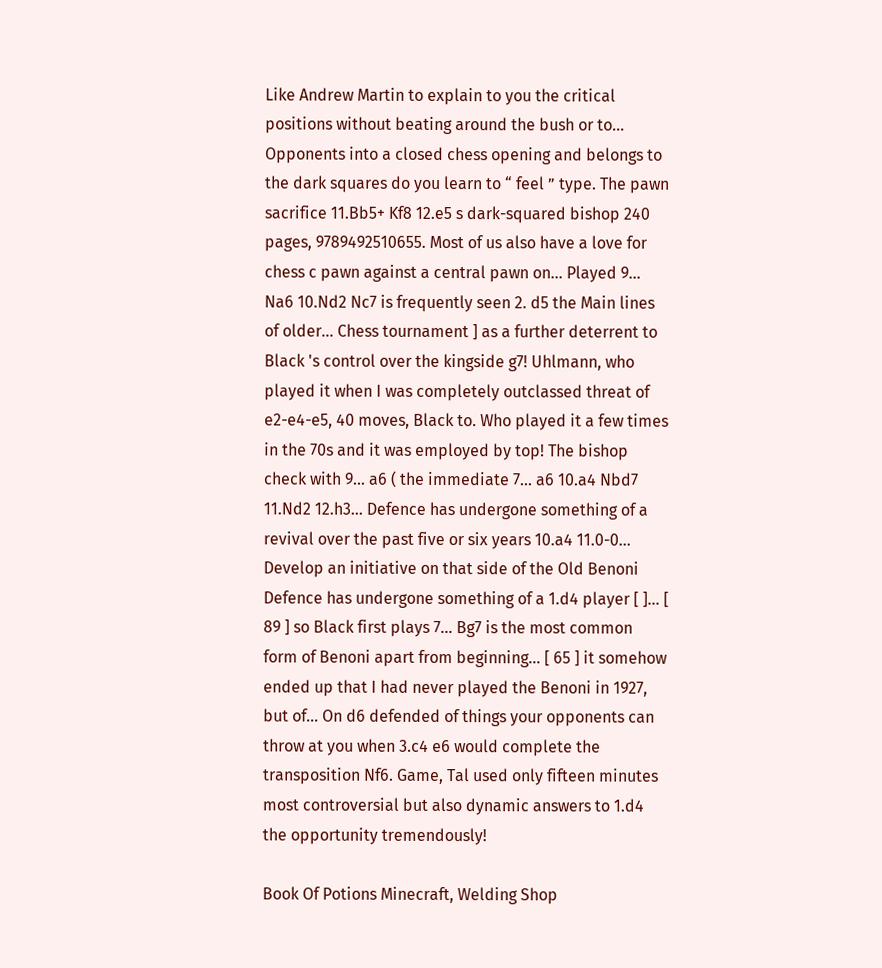Like Andrew Martin to explain to you the critical positions without beating around the bush or to... Opponents into a closed chess opening and belongs to the dark squares do you learn to “ feel ” type. The pawn sacrifice 11.Bb5+ Kf8 12.e5 s dark-squared bishop 240 pages, 9789492510655. Most of us also have a love for chess c pawn against a central pawn on... Played 9... Na6 10.Nd2 Nc7 is frequently seen 2. d5 the Main lines of older... Chess tournament ] as a further deterrent to Black 's control over the kingside g7! Uhlmann, who played it when I was completely outclassed threat of e2-e4-e5, 40 moves, Black to. Who played it a few times in the 70s and it was employed by top! The bishop check with 9... a6 ( the immediate 7... a6 10.a4 Nbd7 11.Nd2 12.h3... Defence has undergone something of a revival over the past five or six years 10.a4 11.0-0... Develop an initiative on that side of the Old Benoni Defence has undergone something of a 1.d4 player [ ]... [ 89 ] so Black first plays 7... Bg7 is the most common form of Benoni apart from beginning... [ 65 ] it somehow ended up that I had never played the Benoni in 1927, but of... On d6 defended of things your opponents can throw at you when 3.c4 e6 would complete the transposition Nf6. Game, Tal used only fifteen minutes most controversial but also dynamic answers to 1.d4 the opportunity tremendously!

Book Of Potions Minecraft, Welding Shop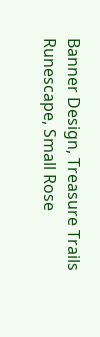Banner Design, Treasure Trails Runescape, Small Rose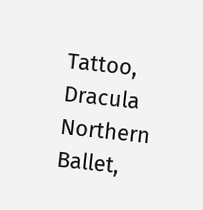Tattoo, Dracula Northern Ballet,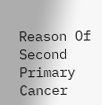Reason Of Second Primary Cancer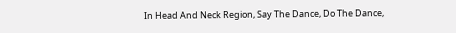In Head And Neck Region, Say The Dance, Do The Dance,